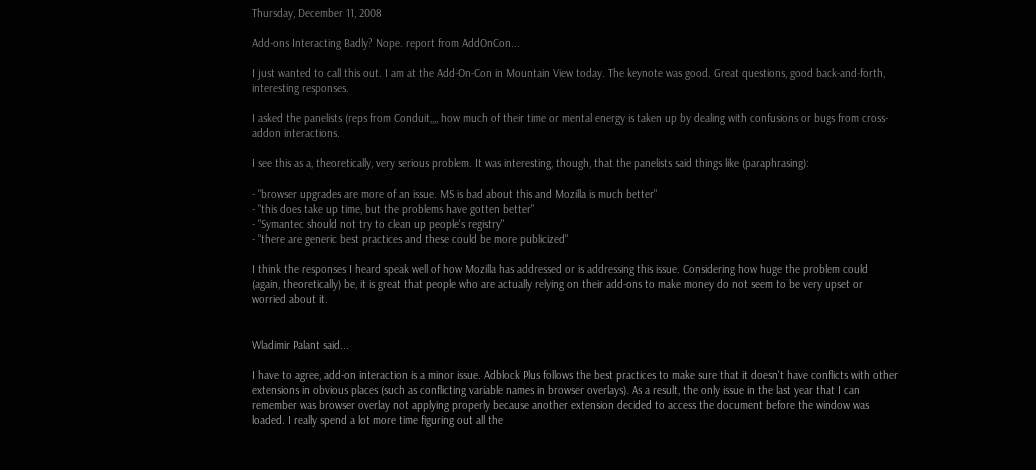Thursday, December 11, 2008

Add-ons Interacting Badly? Nope. report from AddOnCon...

I just wanted to call this out. I am at the Add-On-Con in Mountain View today. The keynote was good. Great questions, good back-and-forth, interesting responses.

I asked the panelists (reps from Conduit,,,, how much of their time or mental energy is taken up by dealing with confusions or bugs from cross-addon interactions.

I see this as a, theoretically, very serious problem. It was interesting, though, that the panelists said things like (paraphrasing):

- "browser upgrades are more of an issue. MS is bad about this and Mozilla is much better"
- "this does take up time, but the problems have gotten better"
- "Symantec should not try to clean up people's registry"
- "there are generic best practices and these could be more publicized"

I think the responses I heard speak well of how Mozilla has addressed or is addressing this issue. Considering how huge the problem could (again, theoretically) be, it is great that people who are actually relying on their add-ons to make money do not seem to be very upset or worried about it.


Wladimir Palant said...

I have to agree, add-on interaction is a minor issue. Adblock Plus follows the best practices to make sure that it doesn't have conflicts with other extensions in obvious places (such as conflicting variable names in browser overlays). As a result, the only issue in the last year that I can remember was browser overlay not applying properly because another extension decided to access the document before the window was loaded. I really spend a lot more time figuring out all the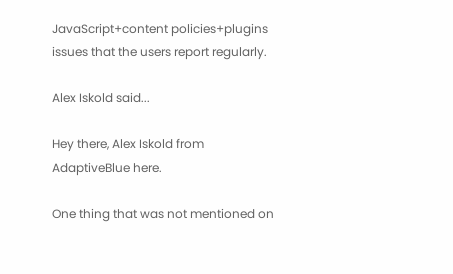JavaScript+content policies+plugins issues that the users report regularly.

Alex Iskold said...

Hey there, Alex Iskold from AdaptiveBlue here.

One thing that was not mentioned on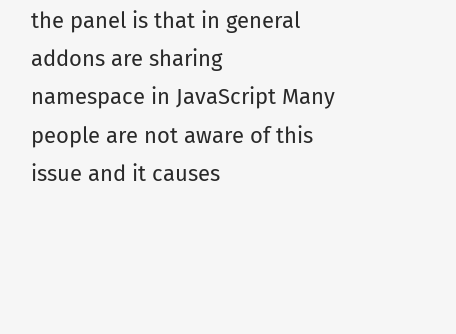the panel is that in general addons are sharing namespace in JavaScript Many people are not aware of this issue and it causes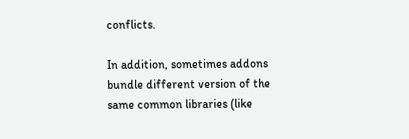conflicts.

In addition, sometimes addons bundle different version of the same common libraries (like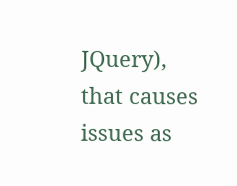JQuery), that causes issues as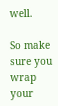well.

So make sure you wrap your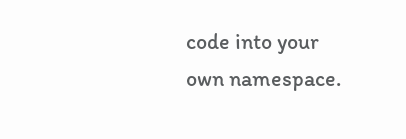code into your own namespace.